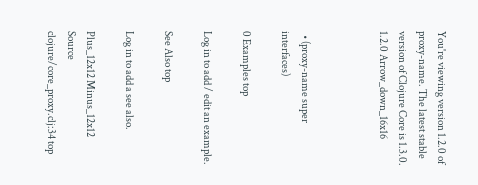You're viewing version 1.2.0 of proxy-name. The latest stable version of Clojure Core is 1.3.0.
1.2.0 Arrow_down_16x16



  • (proxy-name super interfaces)

0 Examples top

Log in to add / edit an example.

See Also top

Log in to add a see also.

Plus_12x12 Minus_12x12 Source clojure/core_proxy.clj:34 top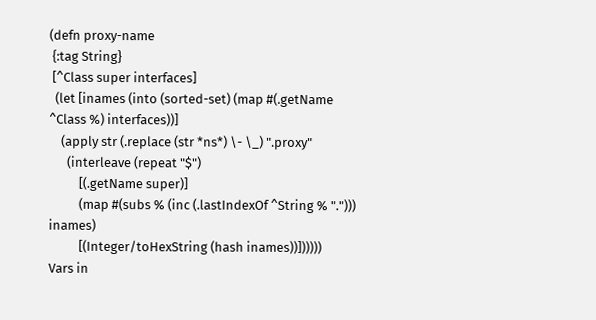(defn proxy-name
 {:tag String}
 [^Class super interfaces]
  (let [inames (into (sorted-set) (map #(.getName ^Class %) interfaces))]
    (apply str (.replace (str *ns*) \- \_) ".proxy"
      (interleave (repeat "$")
          [(.getName super)]
          (map #(subs % (inc (.lastIndexOf ^String % "."))) inames)
          [(Integer/toHexString (hash inames))])))))
Vars in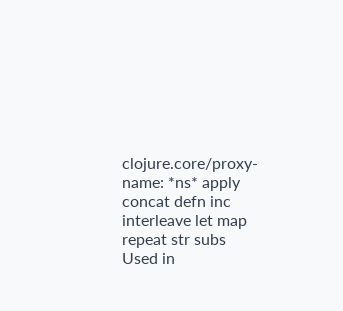clojure.core/proxy-name: *ns* apply concat defn inc interleave let map repeat str subs
Used in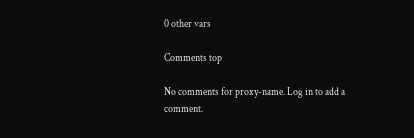0 other vars

Comments top

No comments for proxy-name. Log in to add a comment.